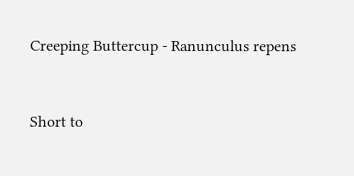Creeping Buttercup - Ranunculus repens


Short to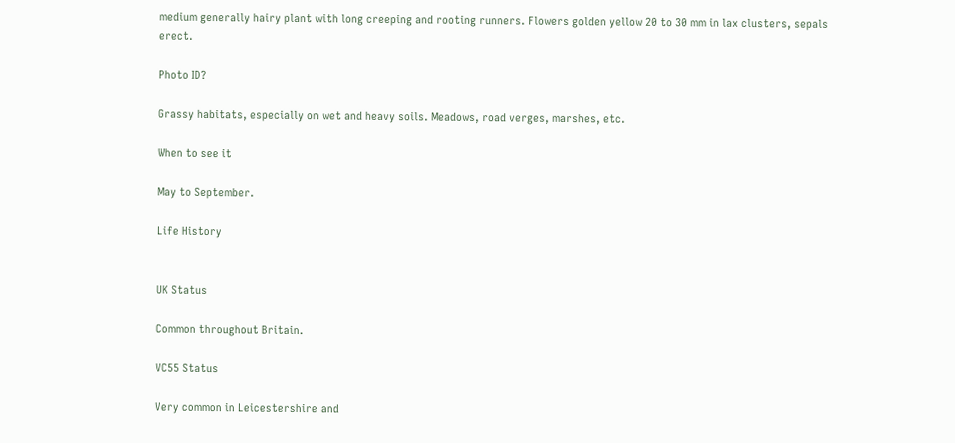medium generally hairy plant with long creeping and rooting runners. Flowers golden yellow 20 to 30 mm in lax clusters, sepals erect.

Photo ID?

Grassy habitats, especially on wet and heavy soils. Meadows, road verges, marshes, etc.

When to see it

May to September.

Life History


UK Status

Common throughout Britain.

VC55 Status

Very common in Leicestershire and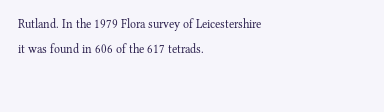Rutland. In the 1979 Flora survey of Leicestershire it was found in 606 of the 617 tetrads.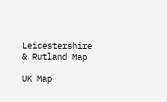Leicestershire & Rutland Map

UK Map